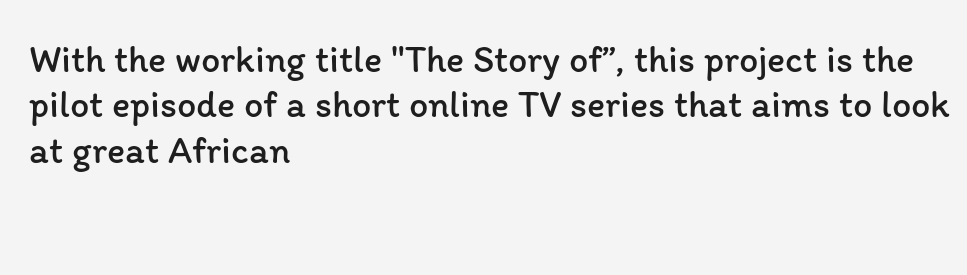With the working title "The Story of”, this project is the pilot episode of a short online TV series that aims to look at great African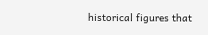historical figures that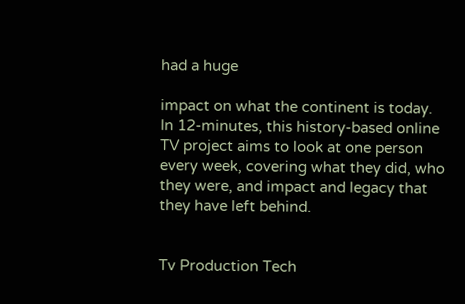had a huge

impact on what the continent is today. In 12-minutes, this history-based online TV project aims to look at one person every week, covering what they did, who they were, and impact and legacy that they have left behind.


Tv Production Tech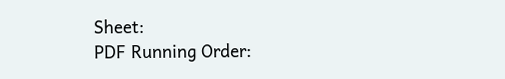Sheet:
PDF Running Order: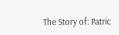The Story of: Patric